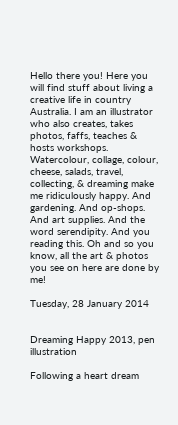Hello there you! Here you will find stuff about living a creative life in country Australia. I am an illustrator who also creates, takes photos, faffs, teaches & hosts workshops. Watercolour, collage, colour, cheese, salads, travel, collecting, & dreaming make me ridiculously happy. And gardening. And op-shops. And art supplies. And the word serendipity. And you reading this. Oh and so you know, all the art & photos you see on here are done by me!

Tuesday, 28 January 2014


Dreaming Happy 2013, pen illustration

Following a heart dream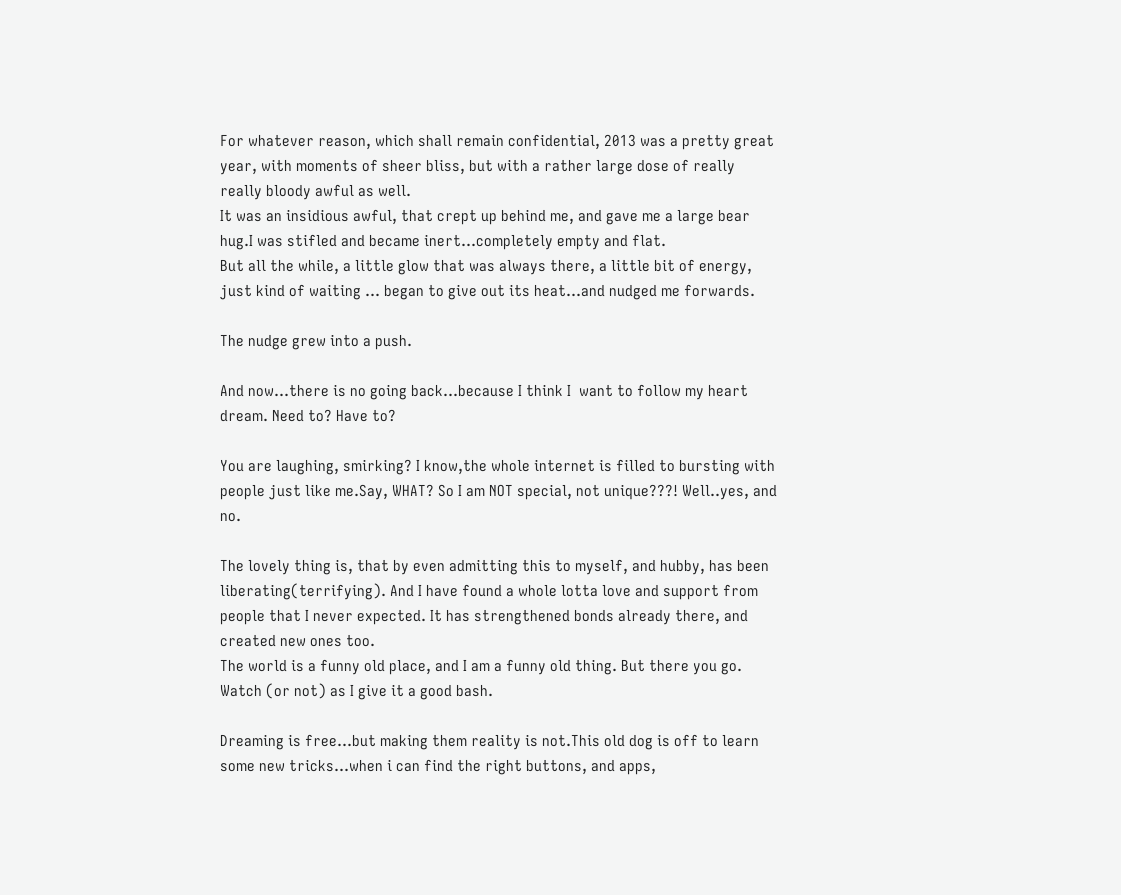For whatever reason, which shall remain confidential, 2013 was a pretty great year, with moments of sheer bliss, but with a rather large dose of really really bloody awful as well.
It was an insidious awful, that crept up behind me, and gave me a large bear hug.I was stifled and became inert…completely empty and flat.
But all the while, a little glow that was always there, a little bit of energy, just kind of waiting … began to give out its heat…and nudged me forwards.

The nudge grew into a push.

And now…there is no going back…because I think I  want to follow my heart dream. Need to? Have to?

You are laughing, smirking? I know,the whole internet is filled to bursting with people just like me.Say, WHAT? So I am NOT special, not unique???! Well..yes, and no.

The lovely thing is, that by even admitting this to myself, and hubby, has been liberating(terrifying). And I have found a whole lotta love and support from people that I never expected. It has strengthened bonds already there, and created new ones too.
The world is a funny old place, and I am a funny old thing. But there you go. Watch (or not) as I give it a good bash.

Dreaming is free…but making them reality is not.This old dog is off to learn some new tricks…when i can find the right buttons, and apps,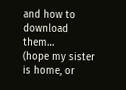and how to download them…
(hope my sister is home, or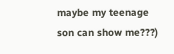maybe my teenage son can show me???)